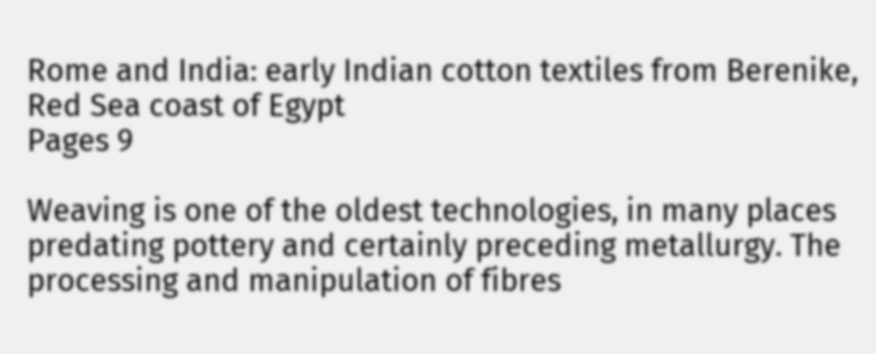Rome and India: early Indian cotton textiles from Berenike, Red Sea coast of Egypt
Pages 9

Weaving is one of the oldest technologies, in many places predating pottery and certainly preceding metallurgy. The processing and manipulation of fibres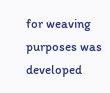for weaving purposes was developed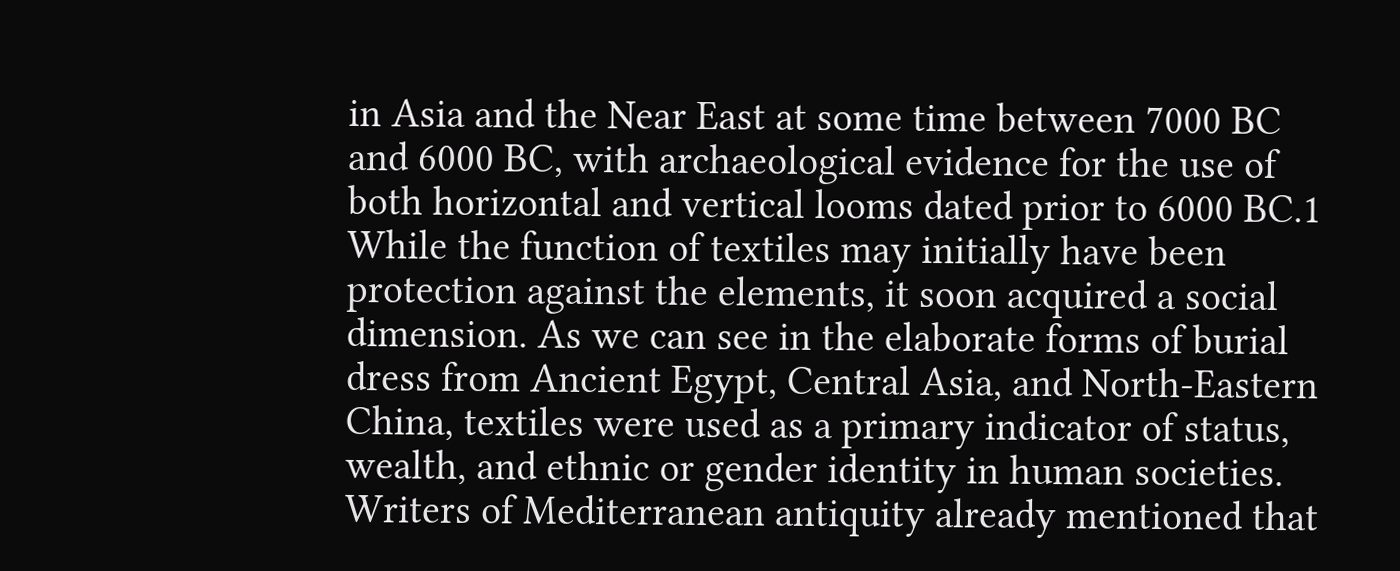in Asia and the Near East at some time between 7000 BC and 6000 BC, with archaeological evidence for the use of both horizontal and vertical looms dated prior to 6000 BC.1 While the function of textiles may initially have been protection against the elements, it soon acquired a social dimension. As we can see in the elaborate forms of burial dress from Ancient Egypt, Central Asia, and North-Eastern China, textiles were used as a primary indicator of status, wealth, and ethnic or gender identity in human societies. Writers of Mediterranean antiquity already mentioned that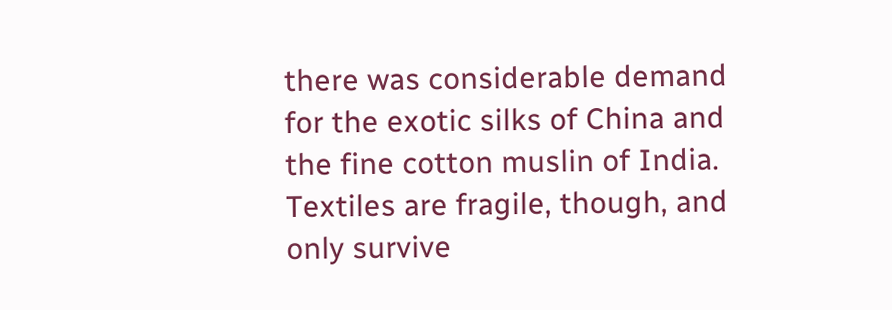there was considerable demand for the exotic silks of China and the fine cotton muslin of India. Textiles are fragile, though, and only survive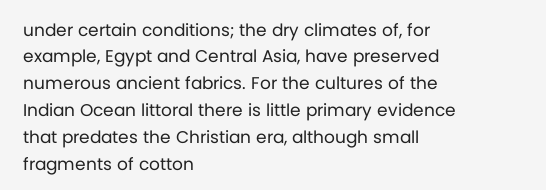under certain conditions; the dry climates of, for example, Egypt and Central Asia, have preserved numerous ancient fabrics. For the cultures of the Indian Ocean littoral there is little primary evidence that predates the Christian era, although small fragments of cotton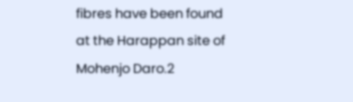fibres have been found at the Harappan site of Mohenjo Daro.2